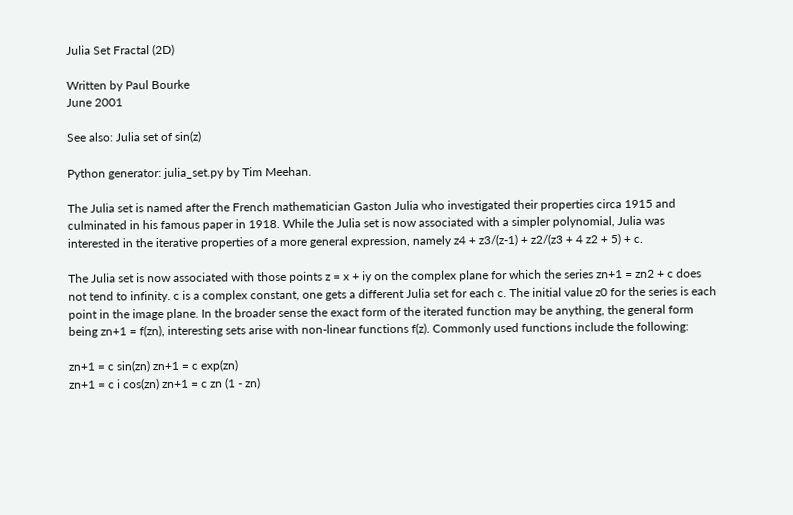Julia Set Fractal (2D)

Written by Paul Bourke
June 2001

See also: Julia set of sin(z)

Python generator: julia_set.py by Tim Meehan.

The Julia set is named after the French mathematician Gaston Julia who investigated their properties circa 1915 and culminated in his famous paper in 1918. While the Julia set is now associated with a simpler polynomial, Julia was interested in the iterative properties of a more general expression, namely z4 + z3/(z-1) + z2/(z3 + 4 z2 + 5) + c.

The Julia set is now associated with those points z = x + iy on the complex plane for which the series zn+1 = zn2 + c does not tend to infinity. c is a complex constant, one gets a different Julia set for each c. The initial value z0 for the series is each point in the image plane. In the broader sense the exact form of the iterated function may be anything, the general form being zn+1 = f(zn), interesting sets arise with non-linear functions f(z). Commonly used functions include the following:

zn+1 = c sin(zn) zn+1 = c exp(zn)
zn+1 = c i cos(zn) zn+1 = c zn (1 - zn)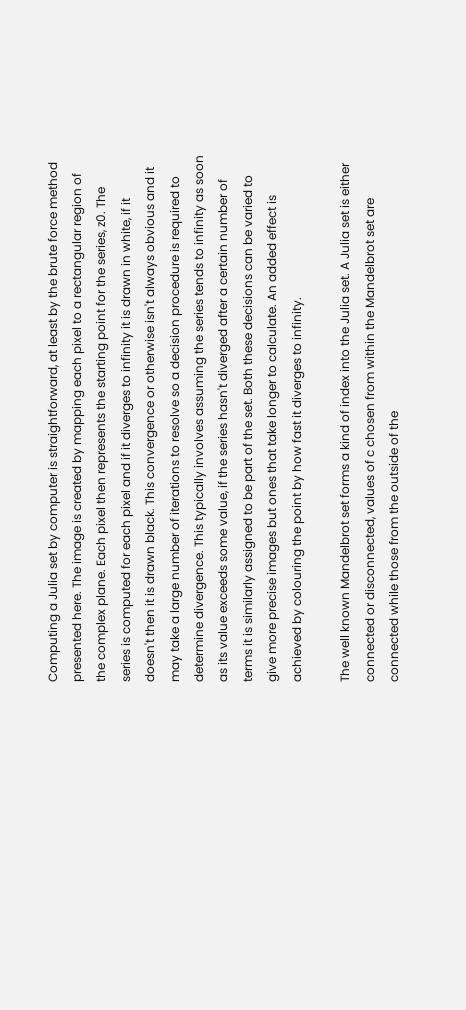Computing a Julia set by computer is straightforward, at least by the brute force method presented here. The image is created by mapping each pixel to a rectangular region of the complex plane. Each pixel then represents the starting point for the series, z0. The series is computed for each pixel and if it diverges to infinity it is drawn in white, if it doesn't then it is drawn black. This convergence or otherwise isn't always obvious and it may take a large number of iterations to resolve so a decision procedure is required to determine divergence. This typically involves assuming the series tends to infinity as soon as its value exceeds some value, if the series hasn't diverged after a certain number of terms it is similarly assigned to be part of the set. Both these decisions can be varied to give more precise images but ones that take longer to calculate. An added effect is achieved by colouring the point by how fast it diverges to infinity.

The well known Mandelbrot set forms a kind of index into the Julia set. A Julia set is either connected or disconnected, values of c chosen from within the Mandelbrot set are connected while those from the outside of the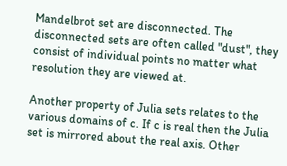Mandelbrot set are disconnected. The disconnected sets are often called "dust", they consist of individual points no matter what resolution they are viewed at.

Another property of Julia sets relates to the various domains of c. If c is real then the Julia set is mirrored about the real axis. Other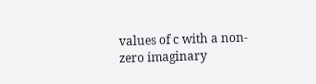values of c with a non-zero imaginary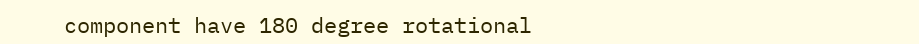component have 180 degree rotational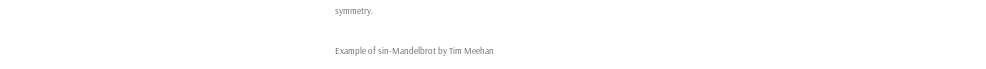symmetry.

Example of sin-Mandelbrot by Tim Meehan